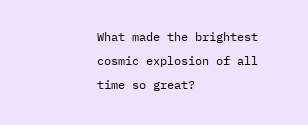What made the brightest cosmic explosion of all time so great?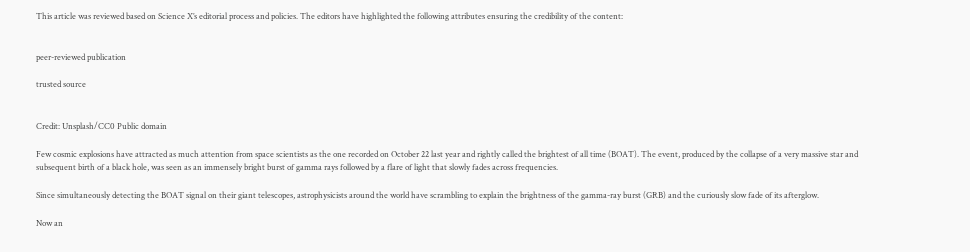This article was reviewed based on Science X’s editorial process and policies. The editors have highlighted the following attributes ensuring the credibility of the content:


peer-reviewed publication

trusted source


Credit: Unsplash/CC0 Public domain

Few cosmic explosions have attracted as much attention from space scientists as the one recorded on October 22 last year and rightly called the brightest of all time (BOAT). The event, produced by the collapse of a very massive star and subsequent birth of a black hole, was seen as an immensely bright burst of gamma rays followed by a flare of light that slowly fades across frequencies.

Since simultaneously detecting the BOAT signal on their giant telescopes, astrophysicists around the world have scrambling to explain the brightness of the gamma-ray burst (GRB) and the curiously slow fade of its afterglow.

Now an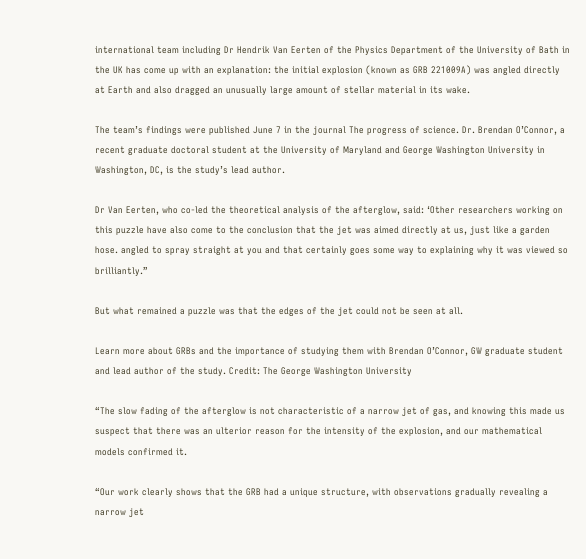international team including Dr Hendrik Van Eerten of the Physics Department of the University of Bath in the UK has come up with an explanation: the initial explosion (known as GRB 221009A) was angled directly at Earth and also dragged an unusually large amount of stellar material in its wake.

The team’s findings were published June 7 in the journal The progress of science. Dr. Brendan O’Connor, a recent graduate doctoral student at the University of Maryland and George Washington University in Washington, DC, is the study’s lead author.

Dr Van Eerten, who co-led the theoretical analysis of the afterglow, said: ‘Other researchers working on this puzzle have also come to the conclusion that the jet was aimed directly at us, just like a garden hose. angled to spray straight at you and that certainly goes some way to explaining why it was viewed so brilliantly.”

But what remained a puzzle was that the edges of the jet could not be seen at all.

Learn more about GRBs and the importance of studying them with Brendan O’Connor, GW graduate student and lead author of the study. Credit: The George Washington University

“The slow fading of the afterglow is not characteristic of a narrow jet of gas, and knowing this made us suspect that there was an ulterior reason for the intensity of the explosion, and our mathematical models confirmed it.

“Our work clearly shows that the GRB had a unique structure, with observations gradually revealing a narrow jet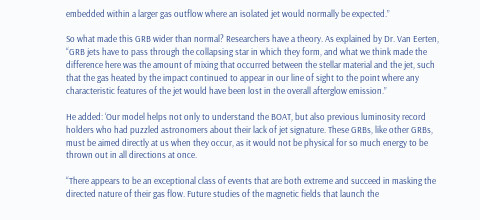embedded within a larger gas outflow where an isolated jet would normally be expected.”

So what made this GRB wider than normal? Researchers have a theory. As explained by Dr. Van Eerten, “GRB jets have to pass through the collapsing star in which they form, and what we think made the difference here was the amount of mixing that occurred between the stellar material and the jet, such that the gas heated by the impact continued to appear in our line of sight to the point where any characteristic features of the jet would have been lost in the overall afterglow emission.”

He added: ‘Our model helps not only to understand the BOAT, but also previous luminosity record holders who had puzzled astronomers about their lack of jet signature. These GRBs, like other GRBs, must be aimed directly at us when they occur, as it would not be physical for so much energy to be thrown out in all directions at once.

“There appears to be an exceptional class of events that are both extreme and succeed in masking the directed nature of their gas flow. Future studies of the magnetic fields that launch the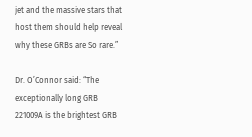jet and the massive stars that host them should help reveal why these GRBs are So rare.”

Dr. O’Connor said: “The exceptionally long GRB 221009A is the brightest GRB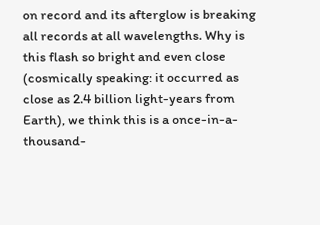on record and its afterglow is breaking all records at all wavelengths. Why is this flash so bright and even close (cosmically speaking: it occurred as close as 2.4 billion light-years from Earth), we think this is a once-in-a-thousand-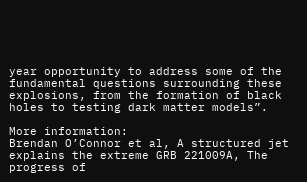year opportunity to address some of the fundamental questions surrounding these explosions, from the formation of black holes to testing dark matter models”.

More information:
Brendan O’Connor et al, A structured jet explains the extreme GRB 221009A, The progress of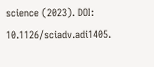science (2023). DOI: 10.1126/sciadv.adi1405.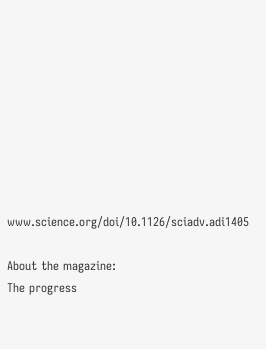www.science.org/doi/10.1126/sciadv.adi1405

About the magazine:
The progress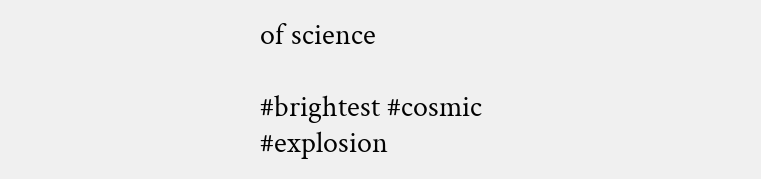of science

#brightest #cosmic #explosion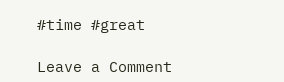#time #great

Leave a Comment